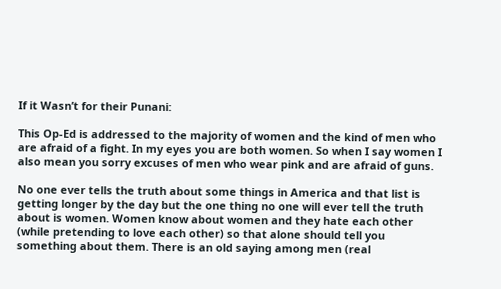If it Wasn’t for their Punani:

This Op-Ed is addressed to the majority of women and the kind of men who are afraid of a fight. In my eyes you are both women. So when I say women I also mean you sorry excuses of men who wear pink and are afraid of guns.

No one ever tells the truth about some things in America and that list is getting longer by the day but the one thing no one will ever tell the truth about is women. Women know about women and they hate each other (while pretending to love each other) so that alone should tell you something about them. There is an old saying among men (real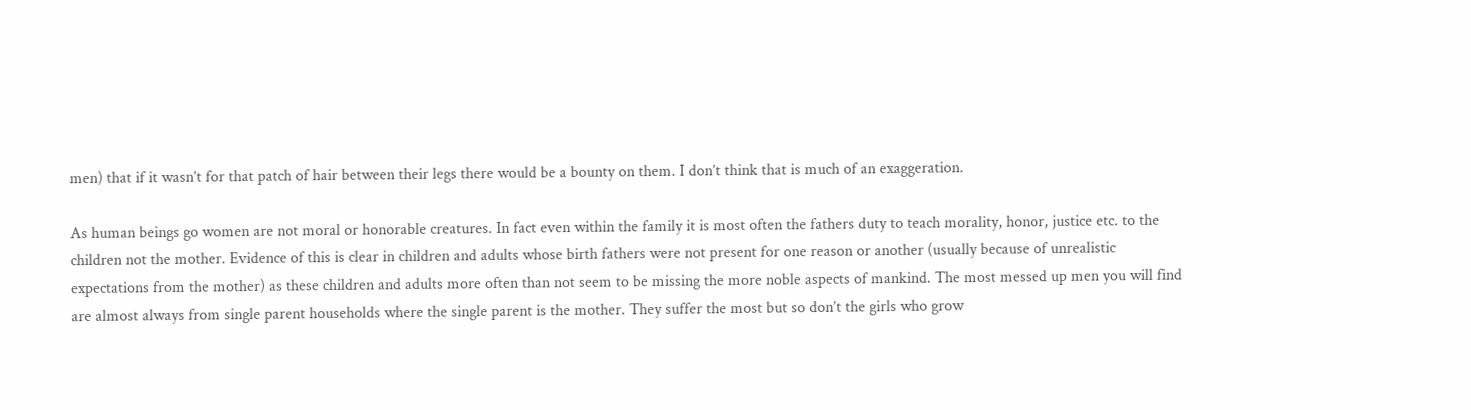men) that if it wasn’t for that patch of hair between their legs there would be a bounty on them. I don’t think that is much of an exaggeration.

As human beings go women are not moral or honorable creatures. In fact even within the family it is most often the fathers duty to teach morality, honor, justice etc. to the children not the mother. Evidence of this is clear in children and adults whose birth fathers were not present for one reason or another (usually because of unrealistic expectations from the mother) as these children and adults more often than not seem to be missing the more noble aspects of mankind. The most messed up men you will find are almost always from single parent households where the single parent is the mother. They suffer the most but so don’t the girls who grow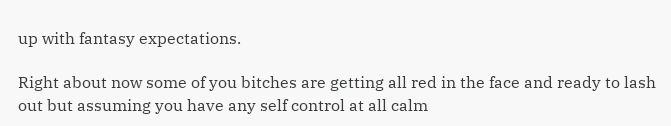up with fantasy expectations.

Right about now some of you bitches are getting all red in the face and ready to lash out but assuming you have any self control at all calm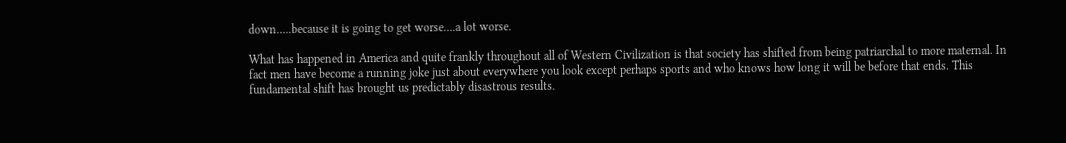down…..because it is going to get worse….a lot worse.

What has happened in America and quite frankly throughout all of Western Civilization is that society has shifted from being patriarchal to more maternal. In fact men have become a running joke just about everywhere you look except perhaps sports and who knows how long it will be before that ends. This fundamental shift has brought us predictably disastrous results.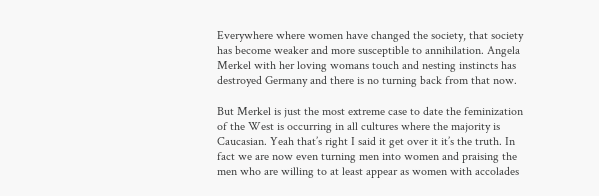Everywhere where women have changed the society, that society has become weaker and more susceptible to annihilation. Angela Merkel with her loving womans touch and nesting instincts has destroyed Germany and there is no turning back from that now.

But Merkel is just the most extreme case to date the feminization of the West is occurring in all cultures where the majority is Caucasian. Yeah that’s right I said it get over it it’s the truth. In fact we are now even turning men into women and praising the men who are willing to at least appear as women with accolades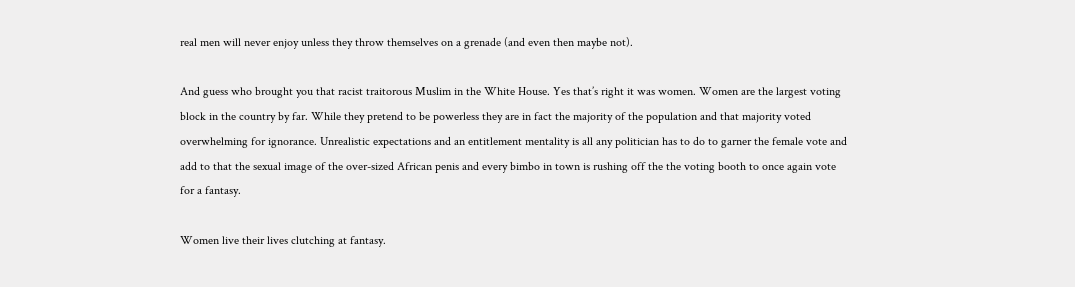real men will never enjoy unless they throw themselves on a grenade (and even then maybe not).

And guess who brought you that racist traitorous Muslim in the White House. Yes that’s right it was women. Women are the largest voting block in the country by far. While they pretend to be powerless they are in fact the majority of the population and that majority voted overwhelming for ignorance. Unrealistic expectations and an entitlement mentality is all any politician has to do to garner the female vote and add to that the sexual image of the over-sized African penis and every bimbo in town is rushing off the the voting booth to once again vote for a fantasy.

Women live their lives clutching at fantasy.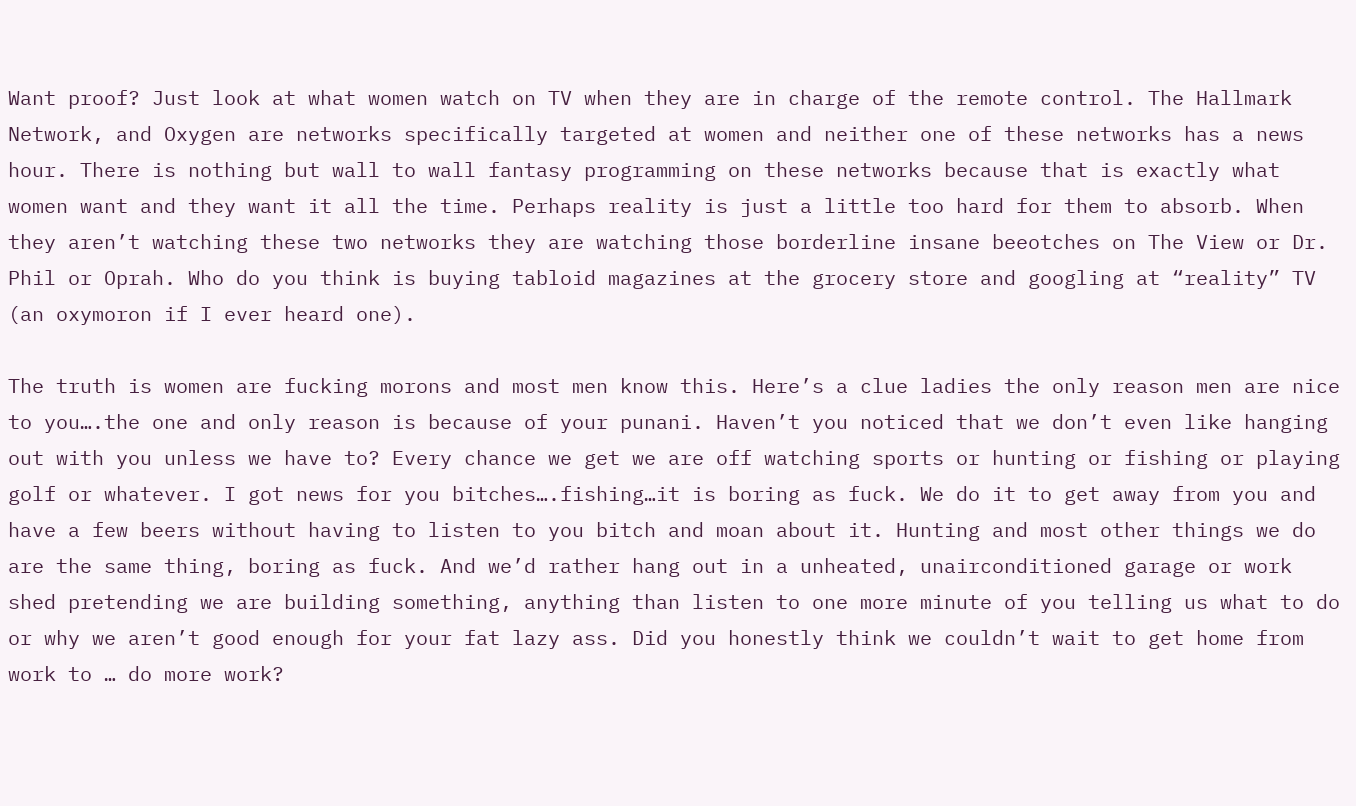Want proof? Just look at what women watch on TV when they are in charge of the remote control. The Hallmark Network, and Oxygen are networks specifically targeted at women and neither one of these networks has a news hour. There is nothing but wall to wall fantasy programming on these networks because that is exactly what women want and they want it all the time. Perhaps reality is just a little too hard for them to absorb. When they aren’t watching these two networks they are watching those borderline insane beeotches on The View or Dr. Phil or Oprah. Who do you think is buying tabloid magazines at the grocery store and googling at “reality” TV (an oxymoron if I ever heard one).

The truth is women are fucking morons and most men know this. Here’s a clue ladies the only reason men are nice to you….the one and only reason is because of your punani. Haven’t you noticed that we don’t even like hanging out with you unless we have to? Every chance we get we are off watching sports or hunting or fishing or playing golf or whatever. I got news for you bitches….fishing…it is boring as fuck. We do it to get away from you and have a few beers without having to listen to you bitch and moan about it. Hunting and most other things we do are the same thing, boring as fuck. And we’d rather hang out in a unheated, unairconditioned garage or work shed pretending we are building something, anything than listen to one more minute of you telling us what to do or why we aren’t good enough for your fat lazy ass. Did you honestly think we couldn’t wait to get home from work to … do more work?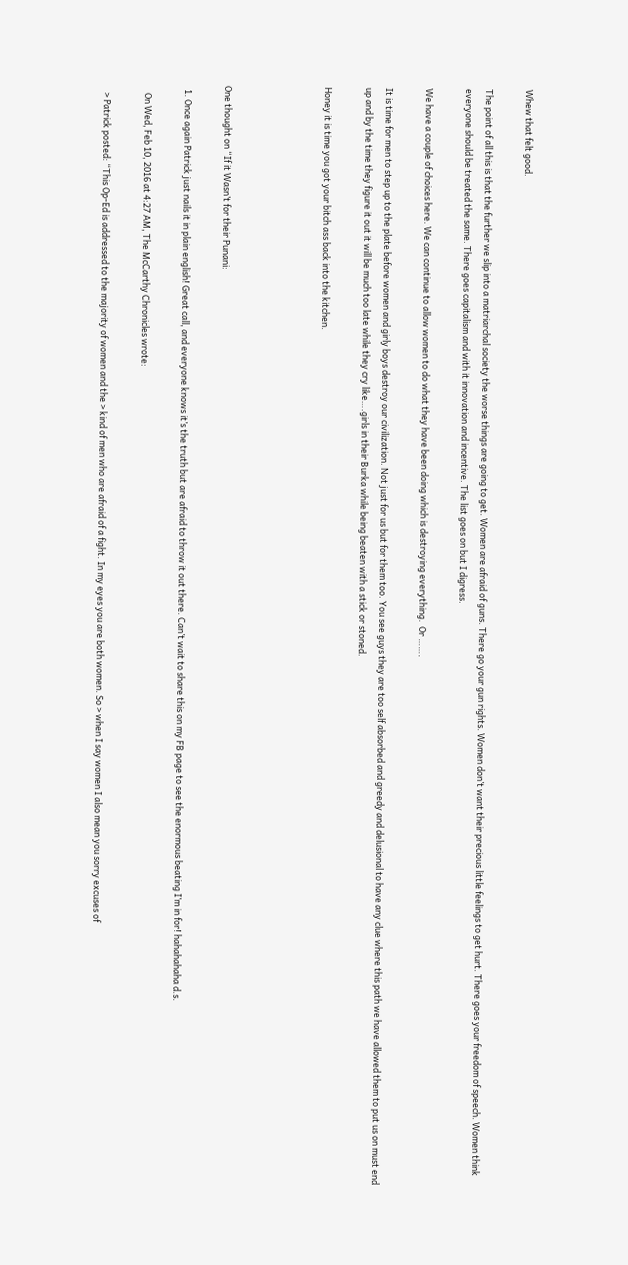Whew that felt good.

The point of all this is that the further we slip into a matriarchal society the worse things are going to get. Women are afraid of guns. There go your gun rights. Women don’t want their precious little feelings to get hurt. There goes your freedom of speech. Women think everyone should be treated the same. There goes capitalism and with it innovation and incentive. The list goes on but I digress.

We have a couple of choices here. We can continue to allow women to do what they have been doing which is destroying everything.  Or …….

It is time for men to step up to the plate before women and girly boys destroy our civilization. Not just for us but for them too. You see guys they are too self absorbed and greedy and delusional to have any clue where this path we have allowed them to put us on must end up and by the time they figure it out it will be much too late while they cry like….girls in their Burka while being beaten with a stick or stoned.

Honey it is time you got your bitch ass back into the kitchen.




One thought on “If it Wasn’t for their Punani:

  1. Once again Patrick just nails it in plain english! Great call, and everyone knows it’s the truth but are afraid to throw it out there. Can’t wait to share this on my FB page to see the enormous beating I’m in for! hahahahaha d.s.

    On Wed, Feb 10, 2016 at 4:27 AM, The McCarthy Chronicles wrote:

    > Patrick posted: “This Op-Ed is addressed to the majority of women and the > kind of men who are afraid of a fight. In my eyes you are both women. So > when I say women I also mean you sorry excuses of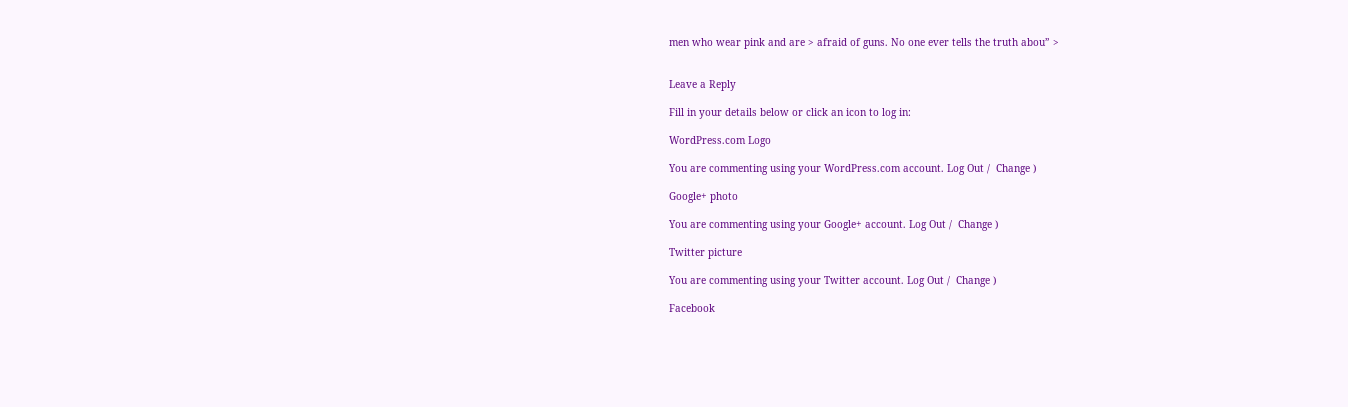men who wear pink and are > afraid of guns. No one ever tells the truth abou” >


Leave a Reply

Fill in your details below or click an icon to log in:

WordPress.com Logo

You are commenting using your WordPress.com account. Log Out /  Change )

Google+ photo

You are commenting using your Google+ account. Log Out /  Change )

Twitter picture

You are commenting using your Twitter account. Log Out /  Change )

Facebook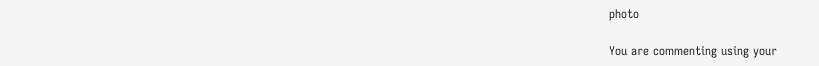photo

You are commenting using your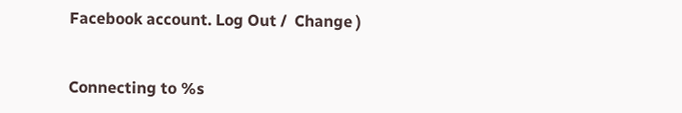Facebook account. Log Out /  Change )


Connecting to %s